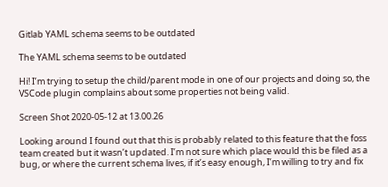Gitlab YAML schema seems to be outdated

The YAML schema seems to be outdated

Hi! I’m trying to setup the child/parent mode in one of our projects and doing so, the VSCode plugin complains about some properties not being valid.

Screen Shot 2020-05-12 at 13.00.26

Looking around I found out that this is probably related to this feature that the foss team created but it wasn’t updated. I’m not sure which place would this be filed as a bug, or where the current schema lives, if it’s easy enough, I’m willing to try and fix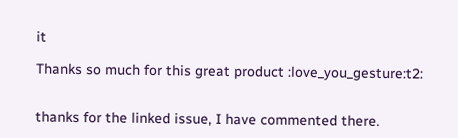it

Thanks so much for this great product :love_you_gesture:t2:


thanks for the linked issue, I have commented there.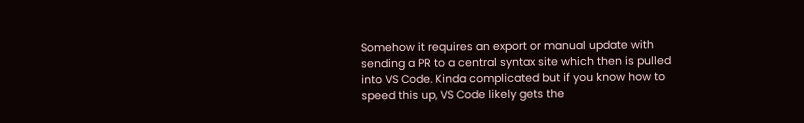Somehow it requires an export or manual update with sending a PR to a central syntax site which then is pulled into VS Code. Kinda complicated but if you know how to speed this up, VS Code likely gets the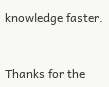knowledge faster.


Thanks for the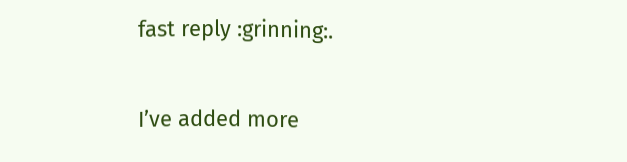fast reply :grinning:.

I’ve added more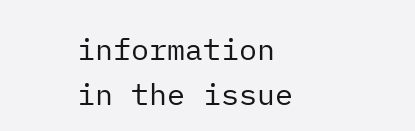information in the issue